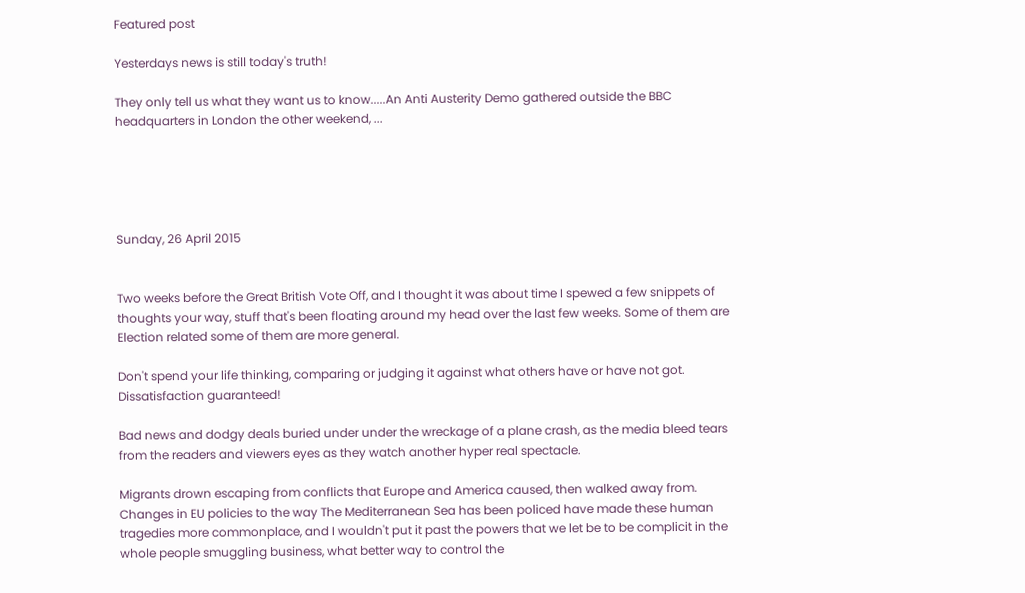Featured post

Yesterdays news is still today's truth!

They only tell us what they want us to know.....An Anti Austerity Demo gathered outside the BBC headquarters in London the other weekend, ...





Sunday, 26 April 2015


Two weeks before the Great British Vote Off, and I thought it was about time I spewed a few snippets of thoughts your way, stuff that's been floating around my head over the last few weeks. Some of them are Election related some of them are more general.

Don't spend your life thinking, comparing or judging it against what others have or have not got. Dissatisfaction guaranteed!

Bad news and dodgy deals buried under under the wreckage of a plane crash, as the media bleed tears from the readers and viewers eyes as they watch another hyper real spectacle.

Migrants drown escaping from conflicts that Europe and America caused, then walked away from. Changes in EU policies to the way The Mediterranean Sea has been policed have made these human tragedies more commonplace, and I wouldn't put it past the powers that we let be to be complicit in the whole people smuggling business, what better way to control the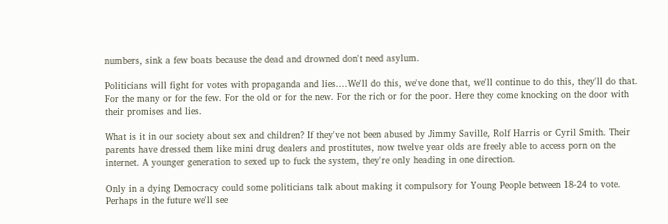numbers, sink a few boats because the dead and drowned don't need asylum.

Politicians will fight for votes with propaganda and lies....We'll do this, we've done that, we'll continue to do this, they'll do that. For the many or for the few. For the old or for the new. For the rich or for the poor. Here they come knocking on the door with their promises and lies.

What is it in our society about sex and children? If they've not been abused by Jimmy Saville, Rolf Harris or Cyril Smith. Their parents have dressed them like mini drug dealers and prostitutes, now twelve year olds are freely able to access porn on the internet. A younger generation to sexed up to fuck the system, they're only heading in one direction.

Only in a dying Democracy could some politicians talk about making it compulsory for Young People between 18-24 to vote. Perhaps in the future we'll see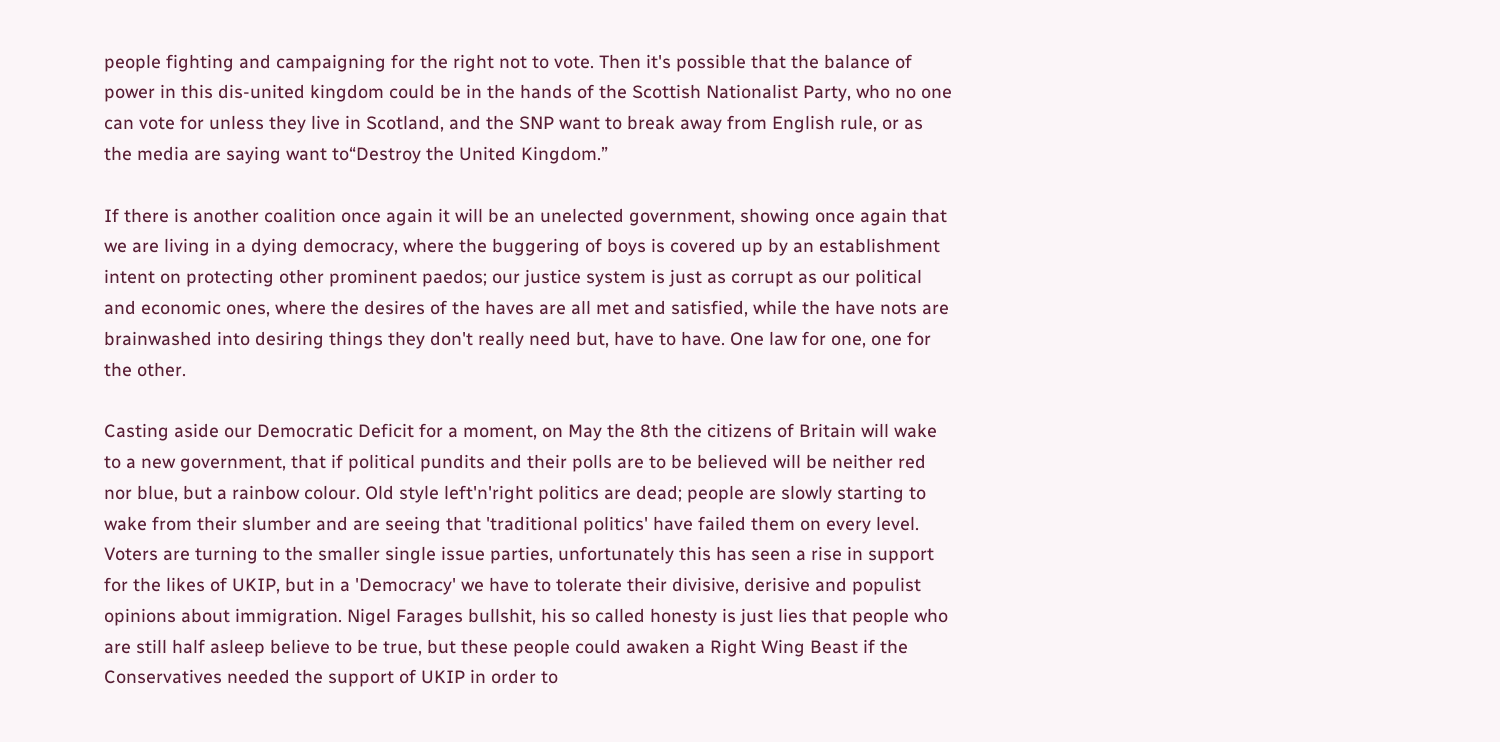people fighting and campaigning for the right not to vote. Then it's possible that the balance of power in this dis-united kingdom could be in the hands of the Scottish Nationalist Party, who no one can vote for unless they live in Scotland, and the SNP want to break away from English rule, or as the media are saying want to“Destroy the United Kingdom.”

If there is another coalition once again it will be an unelected government, showing once again that we are living in a dying democracy, where the buggering of boys is covered up by an establishment intent on protecting other prominent paedos; our justice system is just as corrupt as our political and economic ones, where the desires of the haves are all met and satisfied, while the have nots are brainwashed into desiring things they don't really need but, have to have. One law for one, one for the other.

Casting aside our Democratic Deficit for a moment, on May the 8th the citizens of Britain will wake to a new government, that if political pundits and their polls are to be believed will be neither red nor blue, but a rainbow colour. Old style left'n'right politics are dead; people are slowly starting to wake from their slumber and are seeing that 'traditional politics' have failed them on every level. Voters are turning to the smaller single issue parties, unfortunately this has seen a rise in support for the likes of UKIP, but in a 'Democracy' we have to tolerate their divisive, derisive and populist opinions about immigration. Nigel Farages bullshit, his so called honesty is just lies that people who are still half asleep believe to be true, but these people could awaken a Right Wing Beast if the Conservatives needed the support of UKIP in order to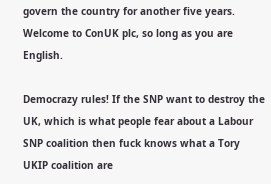govern the country for another five years. Welcome to ConUK plc, so long as you are English.

Democrazy rules! If the SNP want to destroy the UK, which is what people fear about a Labour SNP coalition then fuck knows what a Tory UKIP coalition are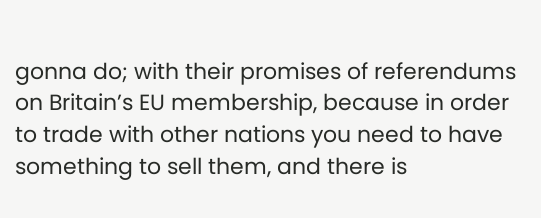gonna do; with their promises of referendums on Britain’s EU membership, because in order to trade with other nations you need to have something to sell them, and there is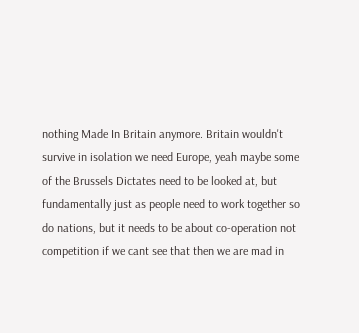nothing Made In Britain anymore. Britain wouldn't survive in isolation we need Europe, yeah maybe some of the Brussels Dictates need to be looked at, but fundamentally just as people need to work together so do nations, but it needs to be about co-operation not competition if we cant see that then we are mad in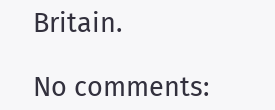Britain.

No comments: